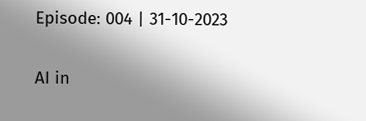Episode: 004 | 31-10-2023

AI in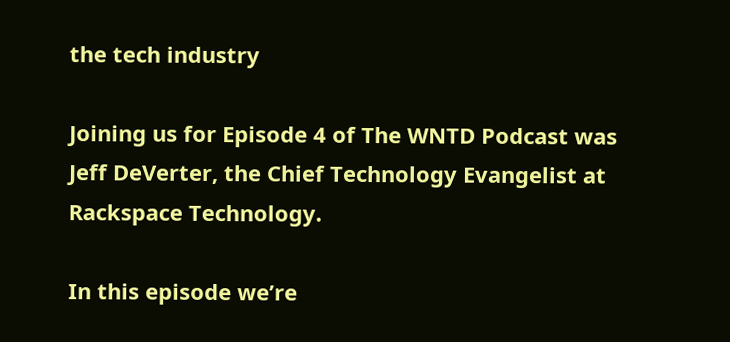the tech industry

Joining us for Episode 4 of The WNTD Podcast was Jeff DeVerter, the Chief Technology Evangelist at Rackspace Technology.

In this episode we’re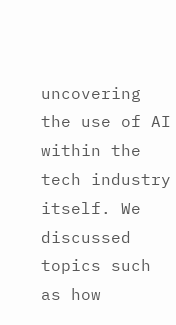uncovering the use of AI within the tech industry itself. We discussed topics such as how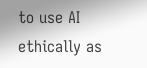to use AI ethically as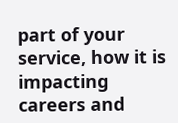part of your service, how it is impacting careers and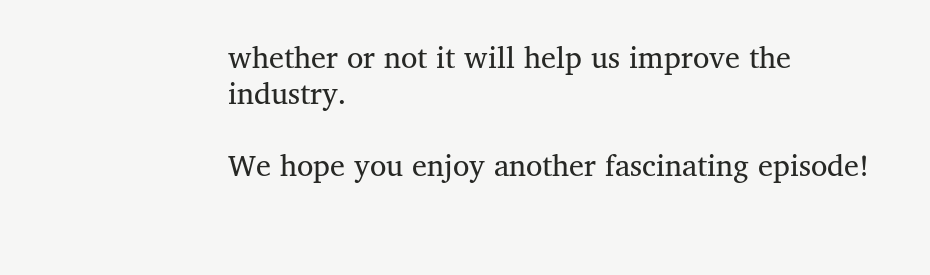whether or not it will help us improve the industry.

We hope you enjoy another fascinating episode!